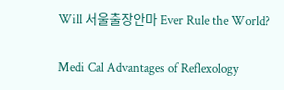Will 서울출장안마 Ever Rule the World?


Medi Cal Advantages of Reflexology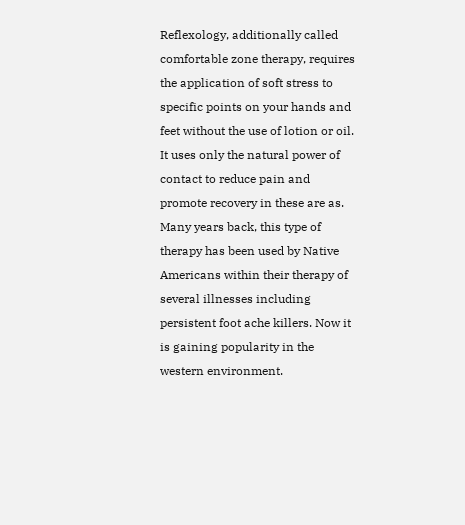Reflexology, additionally called comfortable zone therapy, requires the application of soft stress to specific points on your hands and feet without the use of lotion or oil. It uses only the natural power of contact to reduce pain and promote recovery in these are as. Many years back, this type of therapy has been used by Native Americans within their therapy of several illnesses including persistent foot ache killers. Now it is gaining popularity in the western environment.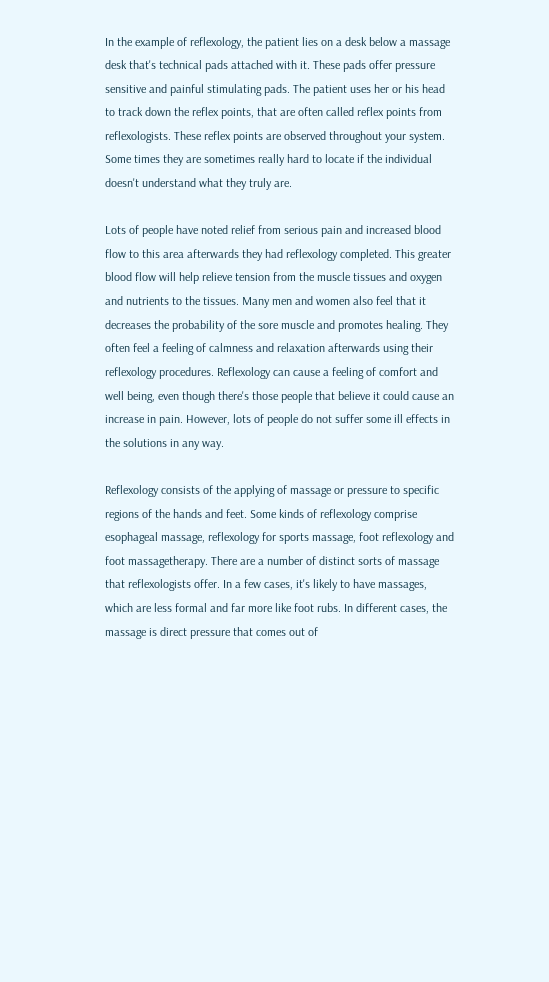In the example of reflexology, the patient lies on a desk below a massage desk that's technical pads attached with it. These pads offer pressure sensitive and painful stimulating pads. The patient uses her or his head to track down the reflex points, that are often called reflex points from reflexologists. These reflex points are observed throughout your system. Some times they are sometimes really hard to locate if the individual doesn't understand what they truly are.

Lots of people have noted relief from serious pain and increased blood flow to this area afterwards they had reflexology completed. This greater blood flow will help relieve tension from the muscle tissues and oxygen and nutrients to the tissues. Many men and women also feel that it decreases the probability of the sore muscle and promotes healing. They often feel a feeling of calmness and relaxation afterwards using their reflexology procedures. Reflexology can cause a feeling of comfort and well being, even though there's those people that believe it could cause an increase in pain. However, lots of people do not suffer some ill effects in the solutions in any way.

Reflexology consists of the applying of massage or pressure to specific regions of the hands and feet. Some kinds of reflexology comprise esophageal massage, reflexology for sports massage, foot reflexology and foot massagetherapy. There are a number of distinct sorts of massage that reflexologists offer. In a few cases, it's likely to have massages, which are less formal and far more like foot rubs. In different cases, the massage is direct pressure that comes out of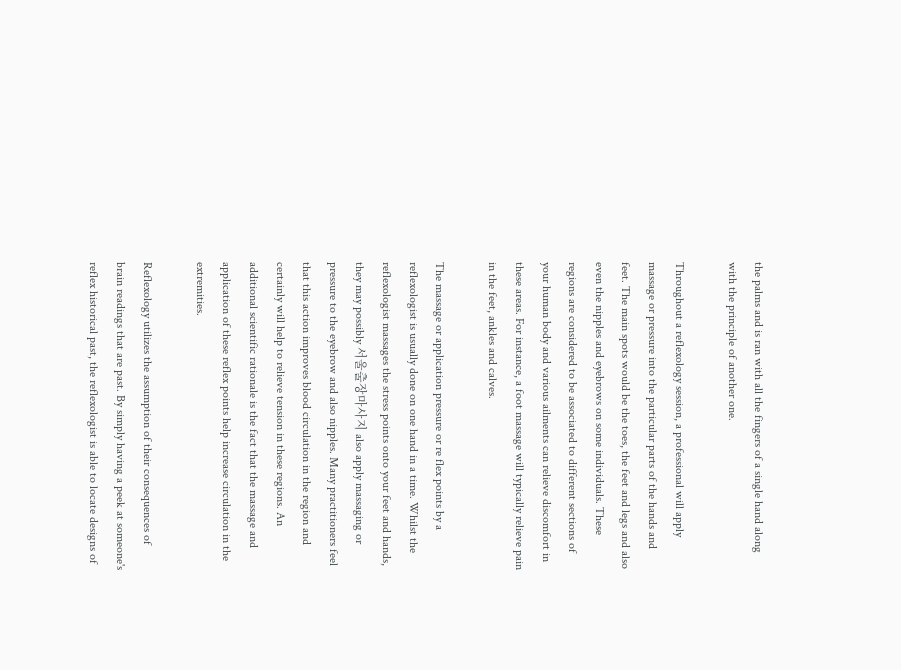the palms and is ran with all the fingers of a single hand along with the principle of another one.

Throughout a reflexology session, a professional will apply massage or pressure into the particular parts of the hands and feet. The main spots would be the toes, the feet and legs and also even the nipples and eyebrows on some individuals. These regions are considered to be associated to different sections of your human body and various ailments can relieve discomfort in these areas. For instance, a foot massage will typically relieve pain in the feet, ankles and calves.

The massage or application pressure or re flex points by a reflexologist is usually done on one hand in a time. Whilst the reflexologist massages the stress points onto your feet and hands, they may possibly 서울출장마사지 also apply massaging or pressure to the eyebrow and also nipples. Many practitioners feel that this action improves blood circulation in the region and certainly will help to relieve tension in these regions. An additional scientific rationale is the fact that the massage and application of these reflex points help increase circulation in the extremities.

Reflexology utilizes the assumption of their consequences of brain readings that are past. By simply having a peek at someone's reflex historical past, the reflexologist is able to locate designs of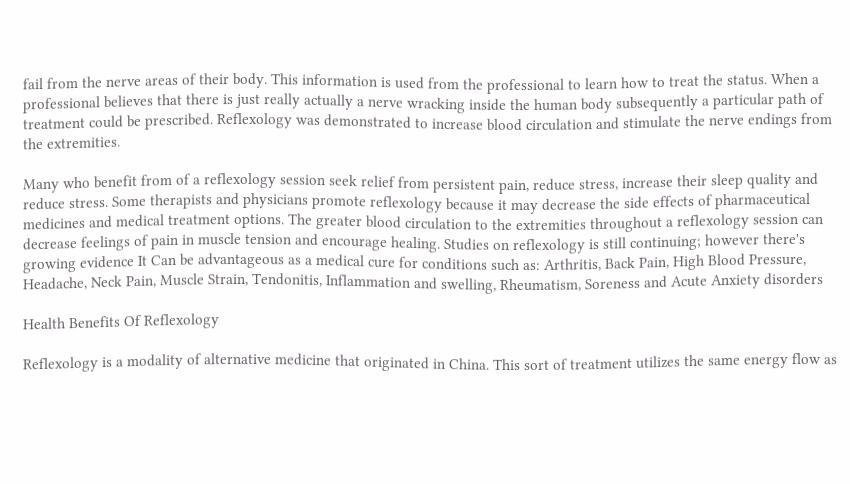fail from the nerve areas of their body. This information is used from the professional to learn how to treat the status. When a professional believes that there is just really actually a nerve wracking inside the human body subsequently a particular path of treatment could be prescribed. Reflexology was demonstrated to increase blood circulation and stimulate the nerve endings from the extremities.

Many who benefit from of a reflexology session seek relief from persistent pain, reduce stress, increase their sleep quality and reduce stress. Some therapists and physicians promote reflexology because it may decrease the side effects of pharmaceutical medicines and medical treatment options. The greater blood circulation to the extremities throughout a reflexology session can decrease feelings of pain in muscle tension and encourage healing. Studies on reflexology is still continuing; however there's growing evidence It Can be advantageous as a medical cure for conditions such as: Arthritis, Back Pain, High Blood Pressure, Headache, Neck Pain, Muscle Strain, Tendonitis, Inflammation and swelling, Rheumatism, Soreness and Acute Anxiety disorders

Health Benefits Of Reflexology

Reflexology is a modality of alternative medicine that originated in China. This sort of treatment utilizes the same energy flow as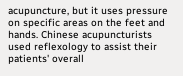acupuncture, but it uses pressure on specific areas on the feet and hands. Chinese acupuncturists used reflexology to assist their patients' overall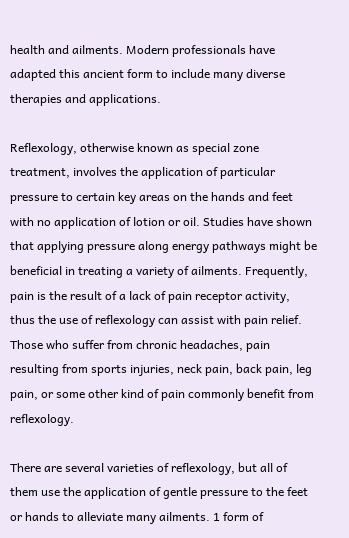health and ailments. Modern professionals have adapted this ancient form to include many diverse therapies and applications.

Reflexology, otherwise known as special zone treatment, involves the application of particular pressure to certain key areas on the hands and feet with no application of lotion or oil. Studies have shown that applying pressure along energy pathways might be beneficial in treating a variety of ailments. Frequently, pain is the result of a lack of pain receptor activity, thus the use of reflexology can assist with pain relief. Those who suffer from chronic headaches, pain resulting from sports injuries, neck pain, back pain, leg pain, or some other kind of pain commonly benefit from reflexology.

There are several varieties of reflexology, but all of them use the application of gentle pressure to the feet or hands to alleviate many ailments. 1 form of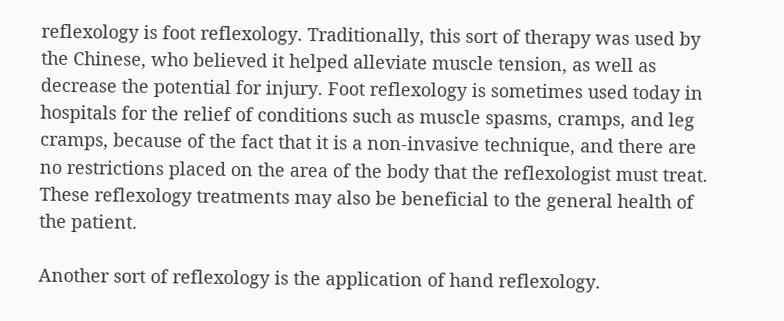reflexology is foot reflexology. Traditionally, this sort of therapy was used by the Chinese, who believed it helped alleviate muscle tension, as well as decrease the potential for injury. Foot reflexology is sometimes used today in hospitals for the relief of conditions such as muscle spasms, cramps, and leg cramps, because of the fact that it is a non-invasive technique, and there are no restrictions placed on the area of the body that the reflexologist must treat. These reflexology treatments may also be beneficial to the general health of the patient.

Another sort of reflexology is the application of hand reflexology.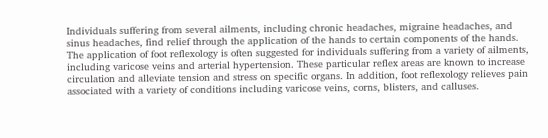Individuals suffering from several ailments, including chronic headaches, migraine headaches, and sinus headaches, find relief through the application of the hands to certain components of the hands. The application of foot reflexology is often suggested for individuals suffering from a variety of ailments, including varicose veins and arterial hypertension. These particular reflex areas are known to increase circulation and alleviate tension and stress on specific organs. In addition, foot reflexology relieves pain associated with a variety of conditions including varicose veins, corns, blisters, and calluses.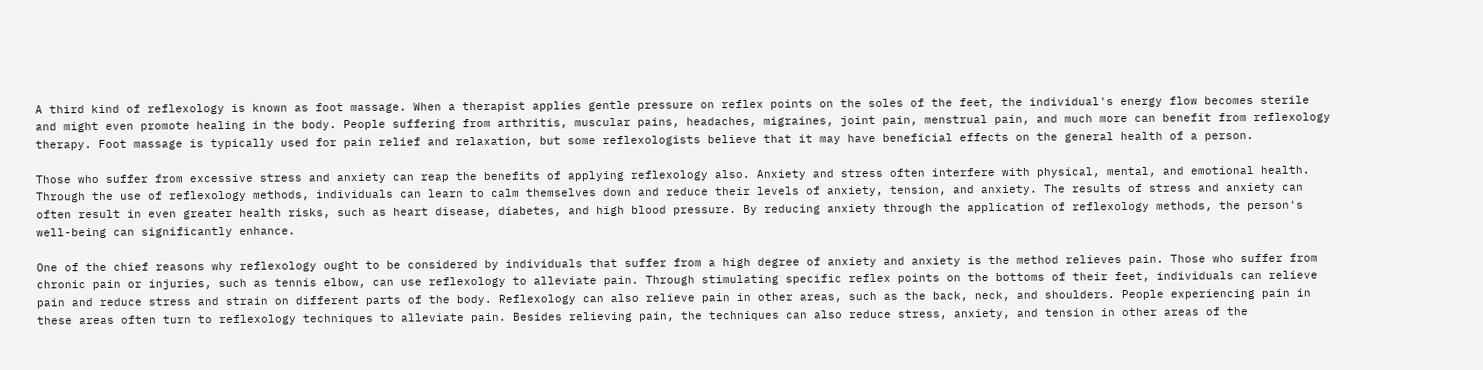A third kind of reflexology is known as foot massage. When a therapist applies gentle pressure on reflex points on the soles of the feet, the individual's energy flow becomes sterile and might even promote healing in the body. People suffering from arthritis, muscular pains, headaches, migraines, joint pain, menstrual pain, and much more can benefit from reflexology therapy. Foot massage is typically used for pain relief and relaxation, but some reflexologists believe that it may have beneficial effects on the general health of a person.

Those who suffer from excessive stress and anxiety can reap the benefits of applying reflexology also. Anxiety and stress often interfere with physical, mental, and emotional health. Through the use of reflexology methods, individuals can learn to calm themselves down and reduce their levels of anxiety, tension, and anxiety. The results of stress and anxiety can often result in even greater health risks, such as heart disease, diabetes, and high blood pressure. By reducing anxiety through the application of reflexology methods, the person's well-being can significantly enhance.

One of the chief reasons why reflexology ought to be considered by individuals that suffer from a high degree of anxiety and anxiety is the method relieves pain. Those who suffer from chronic pain or injuries, such as tennis elbow, can use reflexology to alleviate pain. Through stimulating specific reflex points on the bottoms of their feet, individuals can relieve pain and reduce stress and strain on different parts of the body. Reflexology can also relieve pain in other areas, such as the back, neck, and shoulders. People experiencing pain in these areas often turn to reflexology techniques to alleviate pain. Besides relieving pain, the techniques can also reduce stress, anxiety, and tension in other areas of the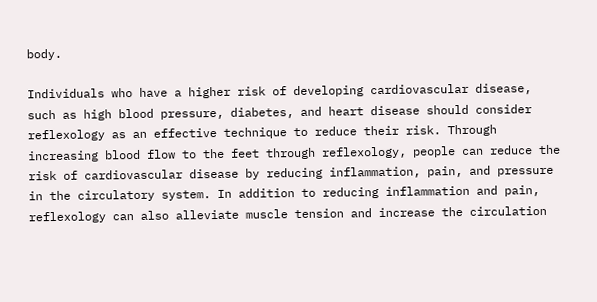body.

Individuals who have a higher risk of developing cardiovascular disease, such as high blood pressure, diabetes, and heart disease should consider reflexology as an effective technique to reduce their risk. Through increasing blood flow to the feet through reflexology, people can reduce the risk of cardiovascular disease by reducing inflammation, pain, and pressure in the circulatory system. In addition to reducing inflammation and pain, reflexology can also alleviate muscle tension and increase the circulation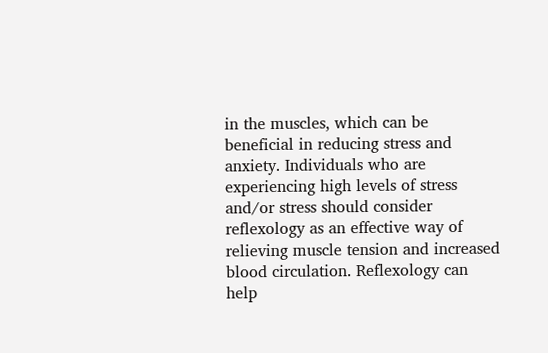in the muscles, which can be beneficial in reducing stress and anxiety. Individuals who are experiencing high levels of stress and/or stress should consider reflexology as an effective way of relieving muscle tension and increased blood circulation. Reflexology can help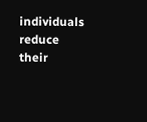individuals reduce their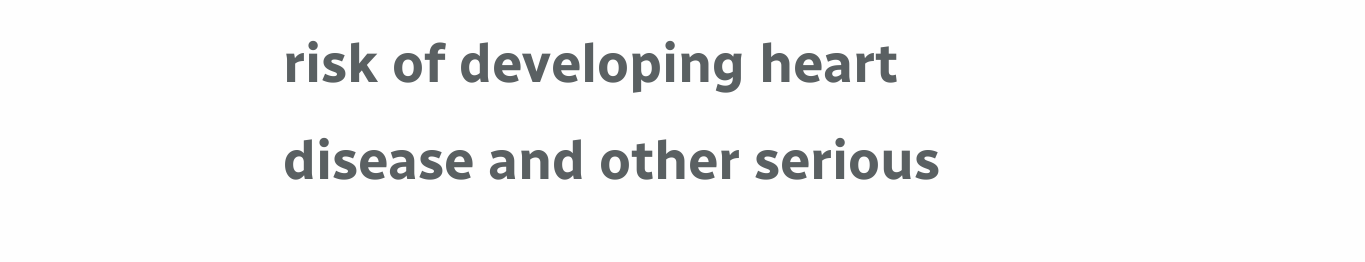risk of developing heart disease and other serious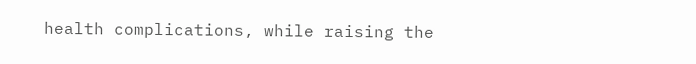health complications, while raising the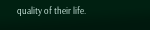quality of their life.